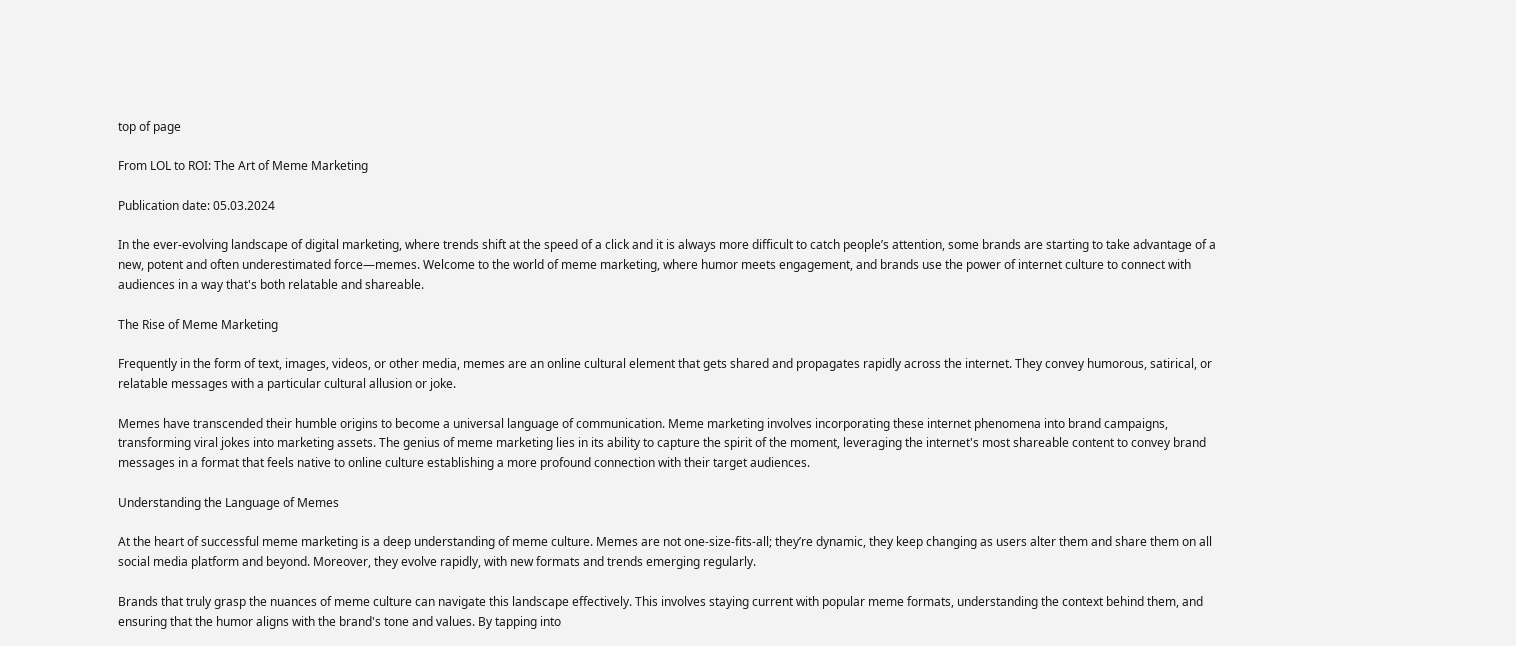top of page

From LOL to ROI: The Art of Meme Marketing

Publication date: 05.03.2024

In the ever-evolving landscape of digital marketing, where trends shift at the speed of a click and it is always more difficult to catch people’s attention, some brands are starting to take advantage of a new, potent and often underestimated force—memes. Welcome to the world of meme marketing, where humor meets engagement, and brands use the power of internet culture to connect with audiences in a way that's both relatable and shareable.

The Rise of Meme Marketing

Frequently in the form of text, images, videos, or other media, memes are an online cultural element that gets shared and propagates rapidly across the internet. They convey humorous, satirical, or relatable messages with a particular cultural allusion or joke.

Memes have transcended their humble origins to become a universal language of communication. Meme marketing involves incorporating these internet phenomena into brand campaigns, transforming viral jokes into marketing assets. The genius of meme marketing lies in its ability to capture the spirit of the moment, leveraging the internet's most shareable content to convey brand messages in a format that feels native to online culture establishing a more profound connection with their target audiences.

Understanding the Language of Memes

At the heart of successful meme marketing is a deep understanding of meme culture. Memes are not one-size-fits-all; they’re dynamic, they keep changing as users alter them and share them on all social media platform and beyond. Moreover, they evolve rapidly, with new formats and trends emerging regularly.

Brands that truly grasp the nuances of meme culture can navigate this landscape effectively. This involves staying current with popular meme formats, understanding the context behind them, and ensuring that the humor aligns with the brand's tone and values. By tapping into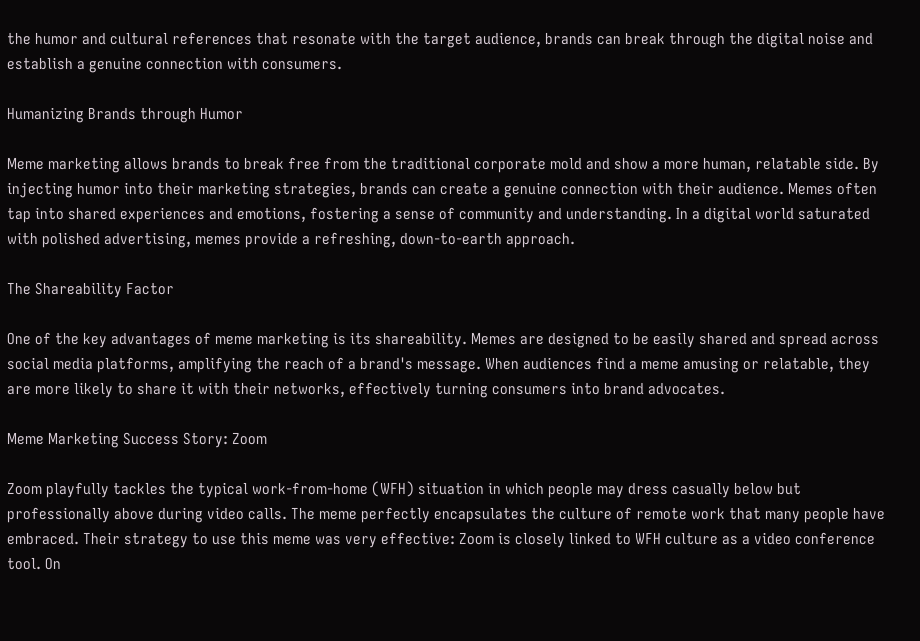the humor and cultural references that resonate with the target audience, brands can break through the digital noise and establish a genuine connection with consumers.

Humanizing Brands through Humor

Meme marketing allows brands to break free from the traditional corporate mold and show a more human, relatable side. By injecting humor into their marketing strategies, brands can create a genuine connection with their audience. Memes often tap into shared experiences and emotions, fostering a sense of community and understanding. In a digital world saturated with polished advertising, memes provide a refreshing, down-to-earth approach.

The Shareability Factor

One of the key advantages of meme marketing is its shareability. Memes are designed to be easily shared and spread across social media platforms, amplifying the reach of a brand's message. When audiences find a meme amusing or relatable, they are more likely to share it with their networks, effectively turning consumers into brand advocates.

Meme Marketing Success Story: Zoom

Zoom playfully tackles the typical work-from-home (WFH) situation in which people may dress casually below but professionally above during video calls. The meme perfectly encapsulates the culture of remote work that many people have embraced. Their strategy to use this meme was very effective: Zoom is closely linked to WFH culture as a video conference tool. On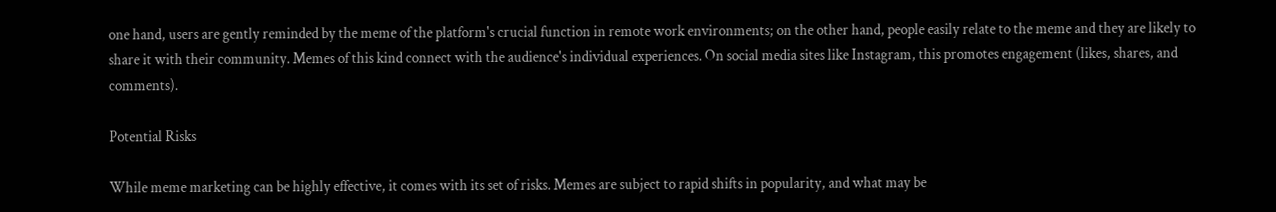one hand, users are gently reminded by the meme of the platform's crucial function in remote work environments; on the other hand, people easily relate to the meme and they are likely to share it with their community. Memes of this kind connect with the audience's individual experiences. On social media sites like Instagram, this promotes engagement (likes, shares, and comments).

Potential Risks

While meme marketing can be highly effective, it comes with its set of risks. Memes are subject to rapid shifts in popularity, and what may be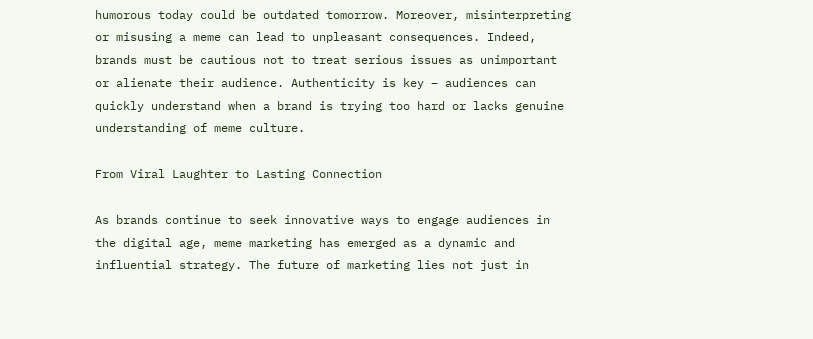humorous today could be outdated tomorrow. Moreover, misinterpreting or misusing a meme can lead to unpleasant consequences. Indeed, brands must be cautious not to treat serious issues as unimportant or alienate their audience. Authenticity is key – audiences can quickly understand when a brand is trying too hard or lacks genuine understanding of meme culture.

From Viral Laughter to Lasting Connection

As brands continue to seek innovative ways to engage audiences in the digital age, meme marketing has emerged as a dynamic and influential strategy. The future of marketing lies not just in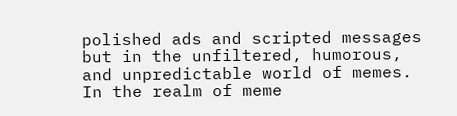polished ads and scripted messages but in the unfiltered, humorous, and unpredictable world of memes. In the realm of meme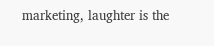marketing, laughter is the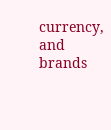currency, and brands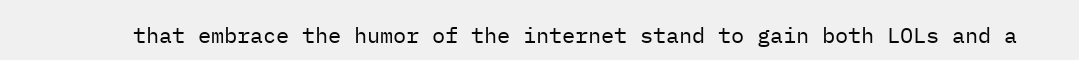that embrace the humor of the internet stand to gain both LOLs and a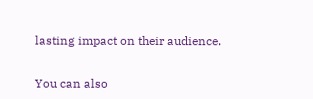lasting impact on their audience.


You can also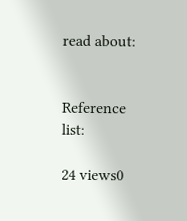read about:


Reference list:

24 views0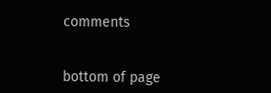comments


bottom of page